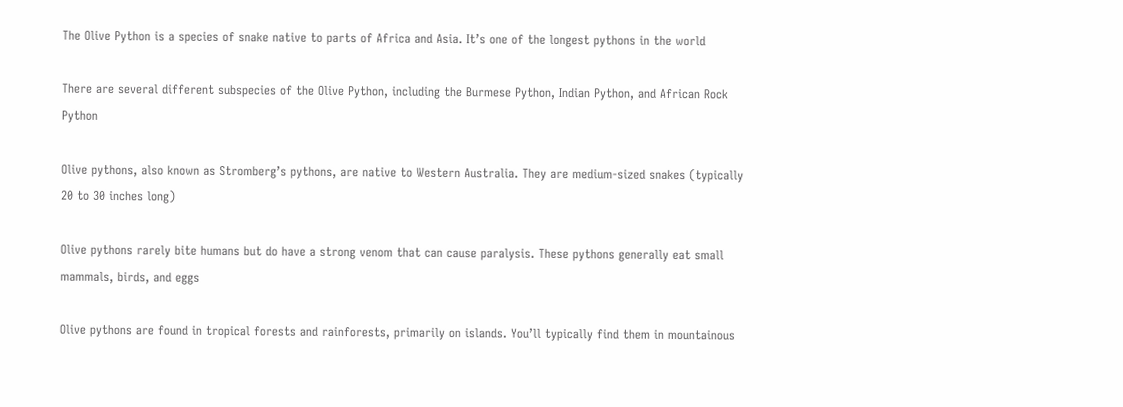The Olive Python is a species of snake native to parts of Africa and Asia. It’s one of the longest pythons in the world

There are several different subspecies of the Olive Python, including the Burmese Python, Indian Python, and African Rock Python

Olive pythons, also known as Stromberg’s pythons, are native to Western Australia. They are medium-sized snakes (typically 20 to 30 inches long)

Olive pythons rarely bite humans but do have a strong venom that can cause paralysis. These pythons generally eat small mammals, birds, and eggs

Olive pythons are found in tropical forests and rainforests, primarily on islands. You’ll typically find them in mountainous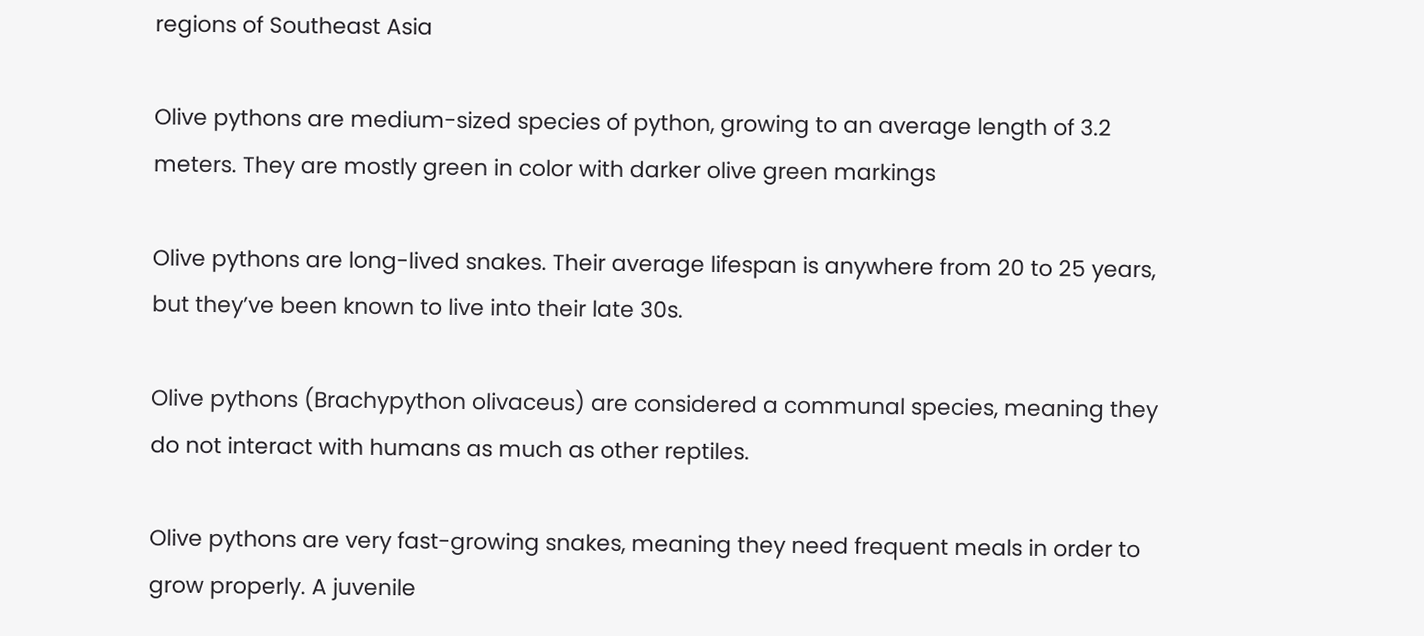regions of Southeast Asia

Olive pythons are medium-sized species of python, growing to an average length of 3.2 meters. They are mostly green in color with darker olive green markings

Olive pythons are long-lived snakes. Their average lifespan is anywhere from 20 to 25 years, but they’ve been known to live into their late 30s.

Olive pythons (Brachypython olivaceus) are considered a communal species, meaning they do not interact with humans as much as other reptiles.

Olive pythons are very fast-growing snakes, meaning they need frequent meals in order to grow properly. A juvenile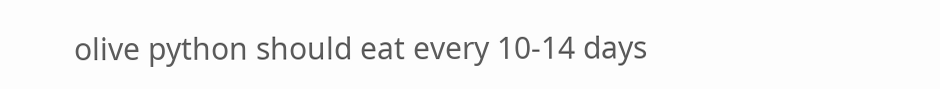olive python should eat every 10-14 days